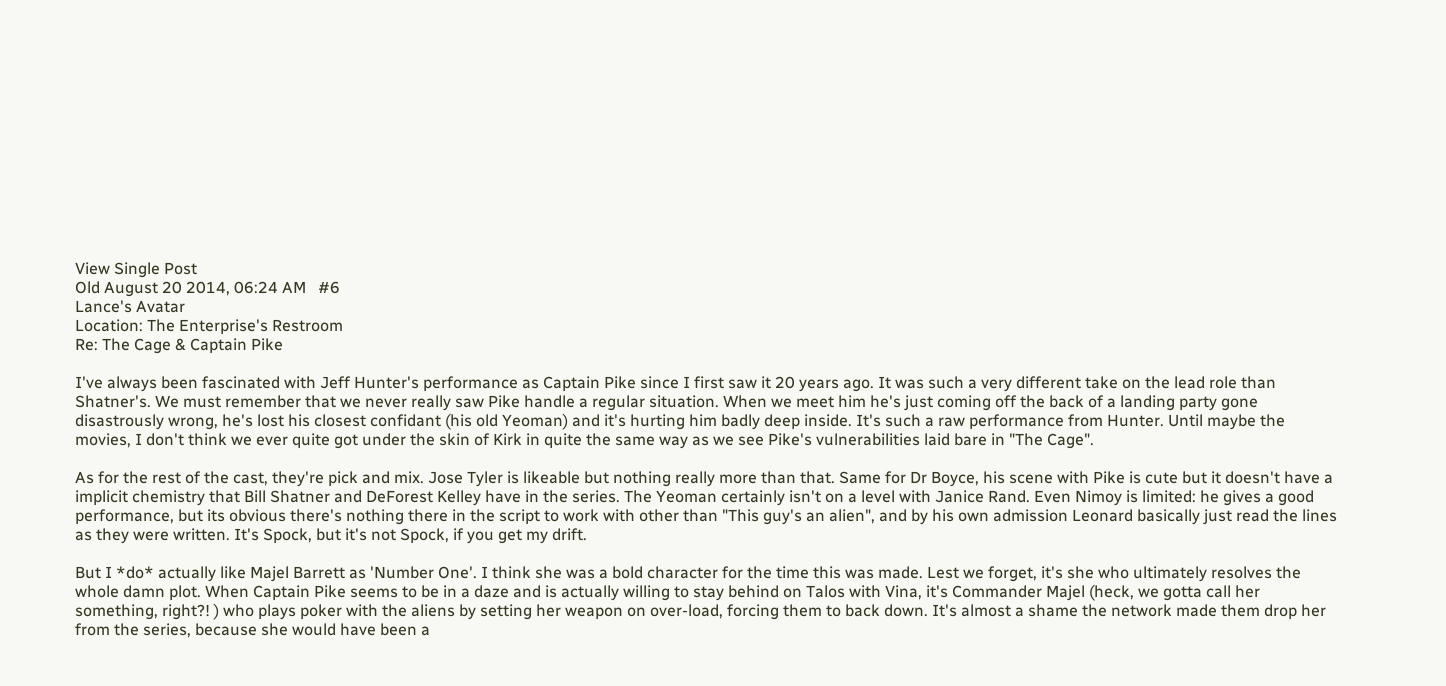View Single Post
Old August 20 2014, 06:24 AM   #6
Lance's Avatar
Location: The Enterprise's Restroom
Re: The Cage & Captain Pike

I've always been fascinated with Jeff Hunter's performance as Captain Pike since I first saw it 20 years ago. It was such a very different take on the lead role than Shatner's. We must remember that we never really saw Pike handle a regular situation. When we meet him he's just coming off the back of a landing party gone disastrously wrong, he's lost his closest confidant (his old Yeoman) and it's hurting him badly deep inside. It's such a raw performance from Hunter. Until maybe the movies, I don't think we ever quite got under the skin of Kirk in quite the same way as we see Pike's vulnerabilities laid bare in "The Cage".

As for the rest of the cast, they're pick and mix. Jose Tyler is likeable but nothing really more than that. Same for Dr Boyce, his scene with Pike is cute but it doesn't have a implicit chemistry that Bill Shatner and DeForest Kelley have in the series. The Yeoman certainly isn't on a level with Janice Rand. Even Nimoy is limited: he gives a good performance, but its obvious there's nothing there in the script to work with other than "This guy's an alien", and by his own admission Leonard basically just read the lines as they were written. It's Spock, but it's not Spock, if you get my drift.

But I *do* actually like Majel Barrett as 'Number One'. I think she was a bold character for the time this was made. Lest we forget, it's she who ultimately resolves the whole damn plot. When Captain Pike seems to be in a daze and is actually willing to stay behind on Talos with Vina, it's Commander Majel (heck, we gotta call her something, right?! ) who plays poker with the aliens by setting her weapon on over-load, forcing them to back down. It's almost a shame the network made them drop her from the series, because she would have been a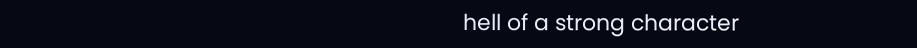hell of a strong character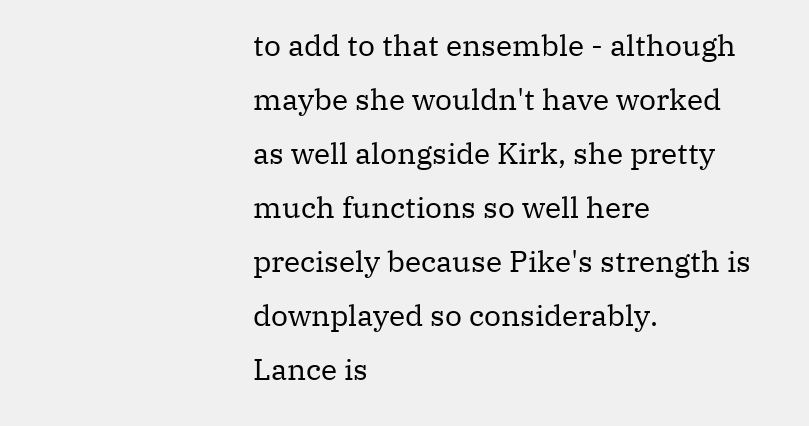to add to that ensemble - although maybe she wouldn't have worked as well alongside Kirk, she pretty much functions so well here precisely because Pike's strength is downplayed so considerably.
Lance is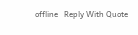offline   Reply With Quote